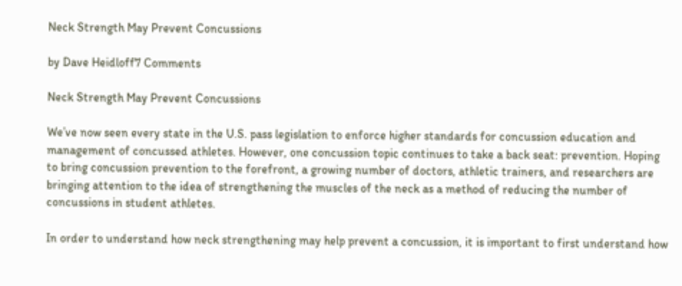Neck Strength May Prevent Concussions

by Dave Heidloff7 Comments

Neck Strength May Prevent Concussions

We’ve now seen every state in the U.S. pass legislation to enforce higher standards for concussion education and management of concussed athletes. However, one concussion topic continues to take a back seat: prevention. Hoping to bring concussion prevention to the forefront, a growing number of doctors, athletic trainers, and researchers are bringing attention to the idea of strengthening the muscles of the neck as a method of reducing the number of concussions in student athletes.

In order to understand how neck strengthening may help prevent a concussion, it is important to first understand how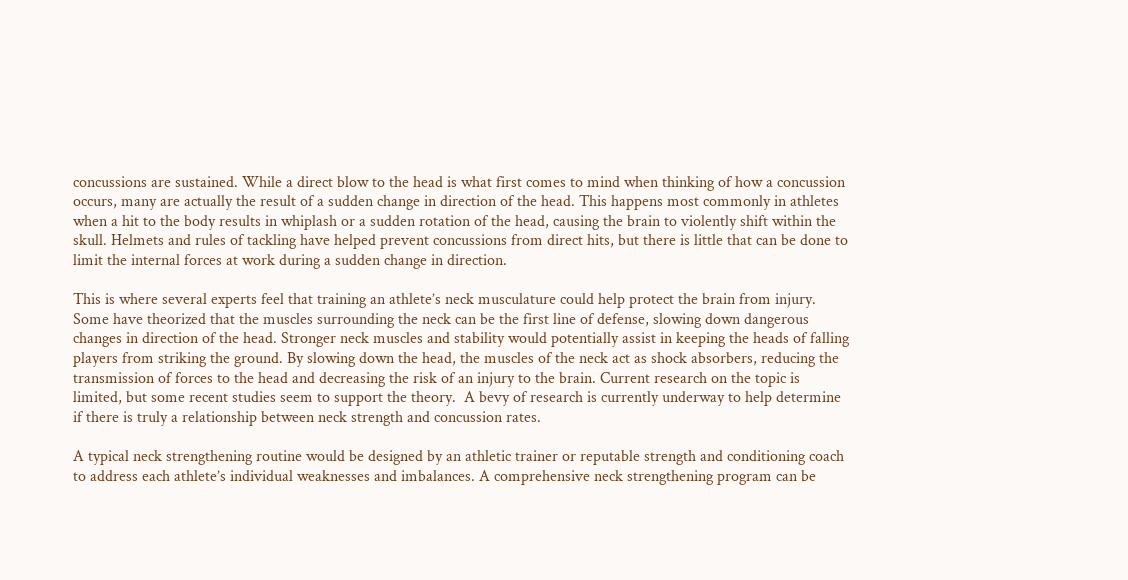concussions are sustained. While a direct blow to the head is what first comes to mind when thinking of how a concussion occurs, many are actually the result of a sudden change in direction of the head. This happens most commonly in athletes when a hit to the body results in whiplash or a sudden rotation of the head, causing the brain to violently shift within the skull. Helmets and rules of tackling have helped prevent concussions from direct hits, but there is little that can be done to limit the internal forces at work during a sudden change in direction.

This is where several experts feel that training an athlete’s neck musculature could help protect the brain from injury. Some have theorized that the muscles surrounding the neck can be the first line of defense, slowing down dangerous changes in direction of the head. Stronger neck muscles and stability would potentially assist in keeping the heads of falling players from striking the ground. By slowing down the head, the muscles of the neck act as shock absorbers, reducing the transmission of forces to the head and decreasing the risk of an injury to the brain. Current research on the topic is limited, but some recent studies seem to support the theory.  A bevy of research is currently underway to help determine if there is truly a relationship between neck strength and concussion rates.

A typical neck strengthening routine would be designed by an athletic trainer or reputable strength and conditioning coach to address each athlete’s individual weaknesses and imbalances. A comprehensive neck strengthening program can be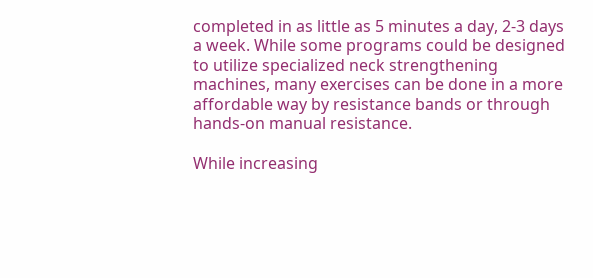completed in as little as 5 minutes a day, 2-3 days a week. While some programs could be designed to utilize specialized neck strengthening machines, many exercises can be done in a more affordable way by resistance bands or through hands-on manual resistance.

While increasing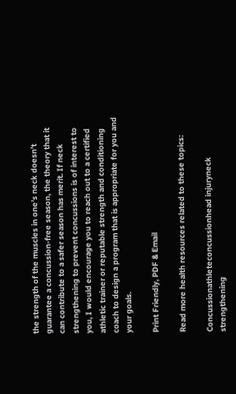the strength of the muscles in one’s neck doesn’t guarantee a concussion-free season, the theory that it can contribute to a safer season has merit. If neck strengthening to prevent concussions is of interest to you, I would encourage you to reach out to a certified athletic trainer or reputable strength and conditioning coach to design a program that is appropriate for you and your goals.

Print Friendly, PDF & Email

Read more health resources related to these topics:

Concussionathleteconcussionhead injuryneck strengthening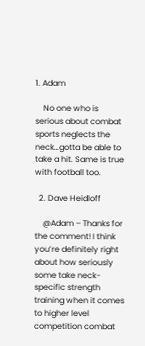1. Adam

    No one who is serious about combat sports neglects the neck…gotta be able to take a hit. Same is true with football too.

  2. Dave Heidloff

    @Adam – Thanks for the comment! I think you’re definitely right about how seriously some take neck-specific strength training when it comes to higher level competition combat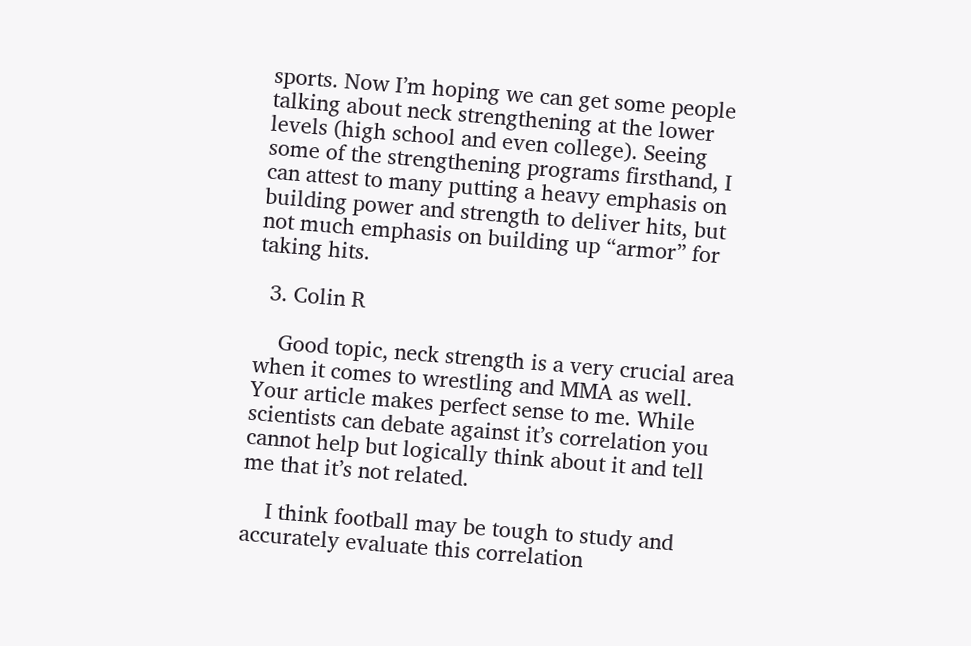sports. Now I’m hoping we can get some people talking about neck strengthening at the lower levels (high school and even college). Seeing some of the strengthening programs firsthand, I can attest to many putting a heavy emphasis on building power and strength to deliver hits, but not much emphasis on building up “armor” for taking hits.

  3. Colin R

    Good topic, neck strength is a very crucial area when it comes to wrestling and MMA as well. Your article makes perfect sense to me. While scientists can debate against it’s correlation you cannot help but logically think about it and tell me that it’s not related.

    I think football may be tough to study and accurately evaluate this correlation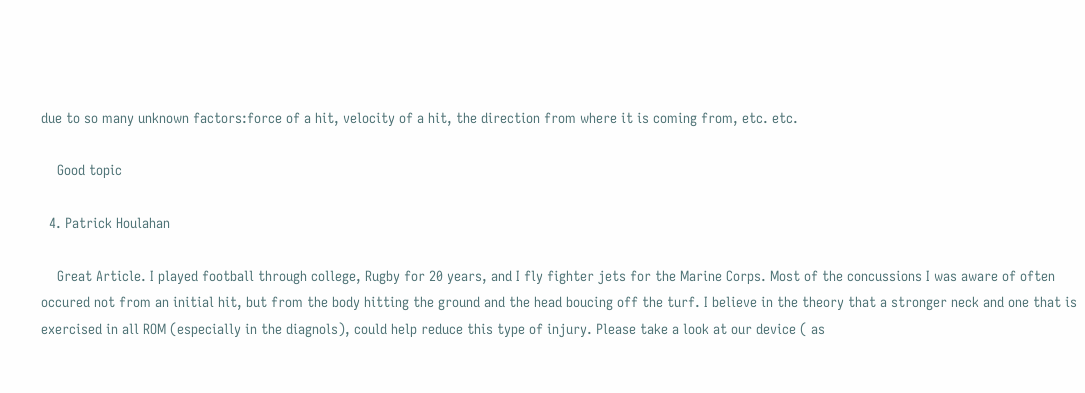due to so many unknown factors:force of a hit, velocity of a hit, the direction from where it is coming from, etc. etc.

    Good topic

  4. Patrick Houlahan

    Great Article. I played football through college, Rugby for 20 years, and I fly fighter jets for the Marine Corps. Most of the concussions I was aware of often occured not from an initial hit, but from the body hitting the ground and the head boucing off the turf. I believe in the theory that a stronger neck and one that is exercised in all ROM (especially in the diagnols), could help reduce this type of injury. Please take a look at our device ( as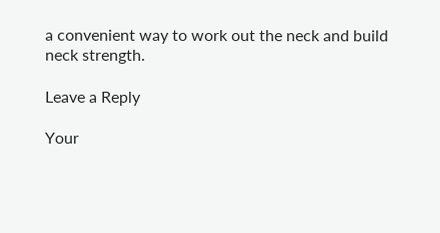a convenient way to work out the neck and build neck strength.

Leave a Reply

Your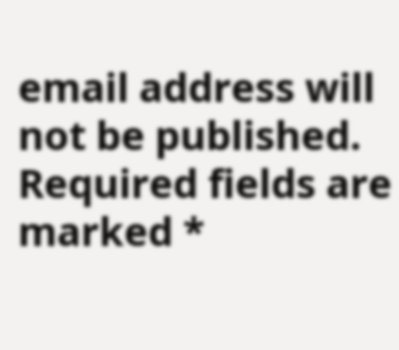email address will not be published. Required fields are marked *